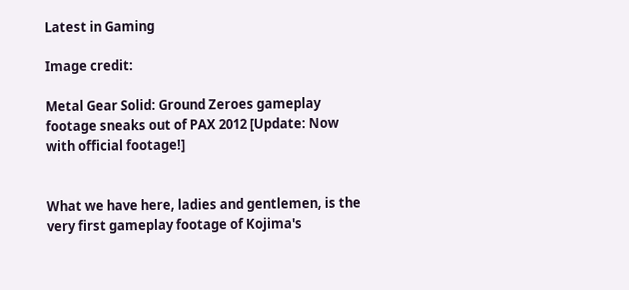Latest in Gaming

Image credit:

Metal Gear Solid: Ground Zeroes gameplay footage sneaks out of PAX 2012 [Update: Now with official footage!]


What we have here, ladies and gentlemen, is the very first gameplay footage of Kojima's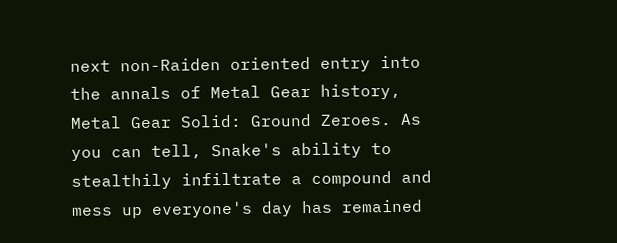next non-Raiden oriented entry into the annals of Metal Gear history, Metal Gear Solid: Ground Zeroes. As you can tell, Snake's ability to stealthily infiltrate a compound and mess up everyone's day has remained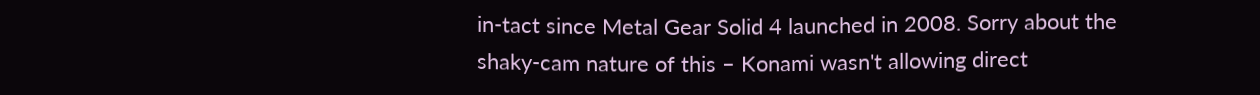in-tact since Metal Gear Solid 4 launched in 2008. Sorry about the shaky-cam nature of this – Konami wasn't allowing direct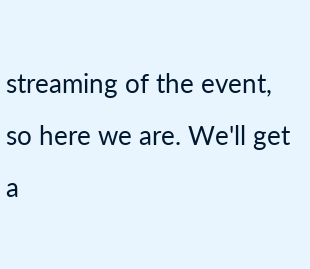streaming of the event, so here we are. We'll get a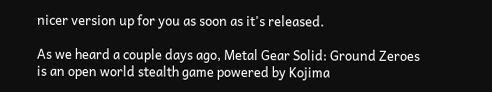nicer version up for you as soon as it's released.

As we heard a couple days ago, Metal Gear Solid: Ground Zeroes is an open world stealth game powered by Kojima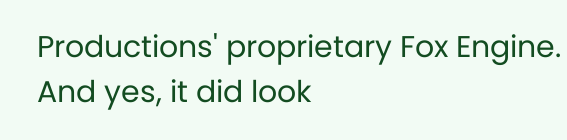Productions' proprietary Fox Engine. And yes, it did look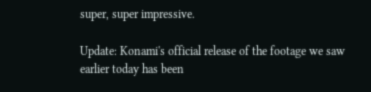super, super impressive.

Update: Konami's official release of the footage we saw earlier today has been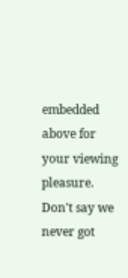embedded above for your viewing pleasure. Don't say we never got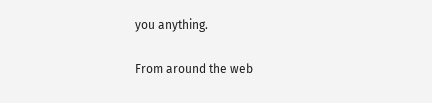you anything.

From around the web